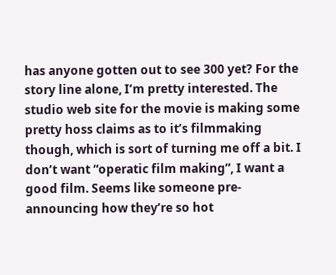has anyone gotten out to see 300 yet? For the story line alone, I’m pretty interested. The studio web site for the movie is making some pretty hoss claims as to it’s filmmaking though, which is sort of turning me off a bit. I don’t want “operatic film making”, I want a good film. Seems like someone pre-announcing how they’re so hot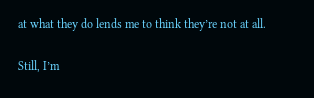at what they do lends me to think they’re not at all.

Still, I’m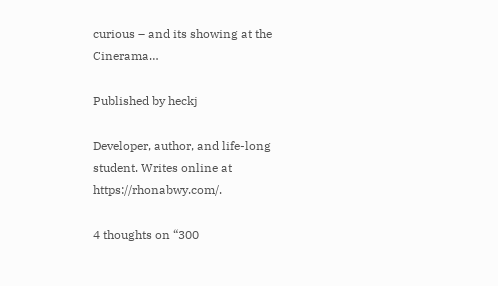curious – and its showing at the Cinerama…

Published by heckj

Developer, author, and life-long student. Writes online at https://rhonabwy.com/.

4 thoughts on “300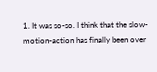1. It was so-so. I think that the slow-motion-action has finally been over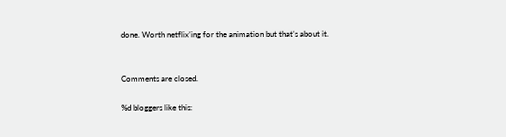done. Worth netflix’ing for the animation but that’s about it.


Comments are closed.

%d bloggers like this: